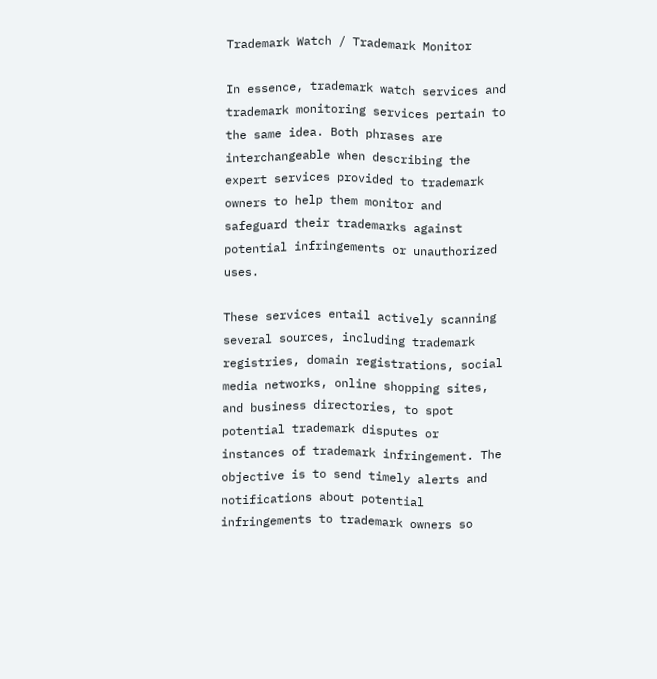Trademark Watch / Trademark Monitor

In essence, trademark watch services and trademark monitoring services pertain to the same idea. Both phrases are interchangeable when describing the expert services provided to trademark owners to help them monitor and safeguard their trademarks against potential infringements or unauthorized uses.

These services entail actively scanning several sources, including trademark registries, domain registrations, social media networks, online shopping sites, and business directories, to spot potential trademark disputes or instances of trademark infringement. The objective is to send timely alerts and notifications about potential infringements to trademark owners so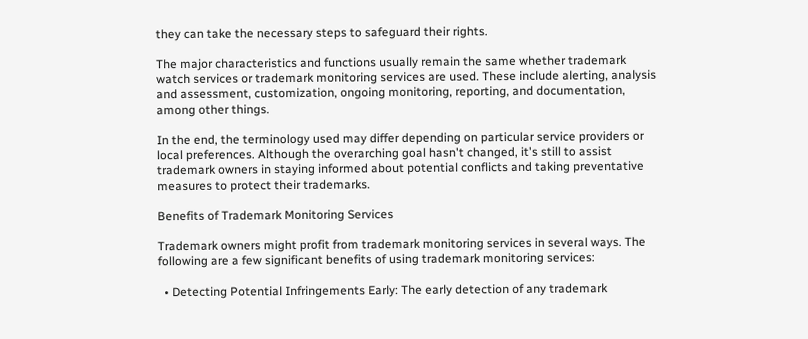they can take the necessary steps to safeguard their rights.

The major characteristics and functions usually remain the same whether trademark watch services or trademark monitoring services are used. These include alerting, analysis and assessment, customization, ongoing monitoring, reporting, and documentation, among other things.

In the end, the terminology used may differ depending on particular service providers or local preferences. Although the overarching goal hasn't changed, it's still to assist trademark owners in staying informed about potential conflicts and taking preventative measures to protect their trademarks.

Benefits of Trademark Monitoring Services

Trademark owners might profit from trademark monitoring services in several ways. The following are a few significant benefits of using trademark monitoring services:

  • Detecting Potential Infringements Early: The early detection of any trademark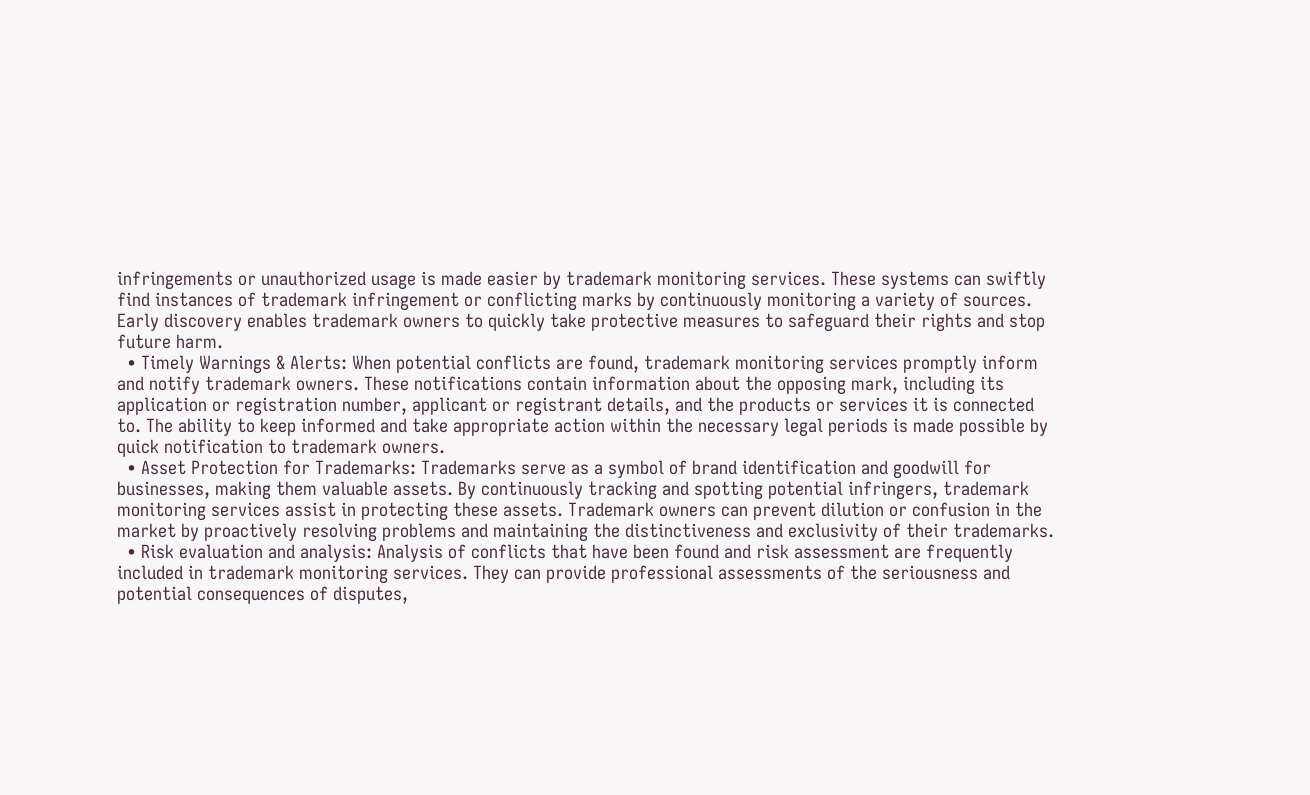infringements or unauthorized usage is made easier by trademark monitoring services. These systems can swiftly find instances of trademark infringement or conflicting marks by continuously monitoring a variety of sources. Early discovery enables trademark owners to quickly take protective measures to safeguard their rights and stop future harm.
  • Timely Warnings & Alerts: When potential conflicts are found, trademark monitoring services promptly inform and notify trademark owners. These notifications contain information about the opposing mark, including its application or registration number, applicant or registrant details, and the products or services it is connected to. The ability to keep informed and take appropriate action within the necessary legal periods is made possible by quick notification to trademark owners.
  • Asset Protection for Trademarks: Trademarks serve as a symbol of brand identification and goodwill for businesses, making them valuable assets. By continuously tracking and spotting potential infringers, trademark monitoring services assist in protecting these assets. Trademark owners can prevent dilution or confusion in the market by proactively resolving problems and maintaining the distinctiveness and exclusivity of their trademarks.
  • Risk evaluation and analysis: Analysis of conflicts that have been found and risk assessment are frequently included in trademark monitoring services. They can provide professional assessments of the seriousness and potential consequences of disputes,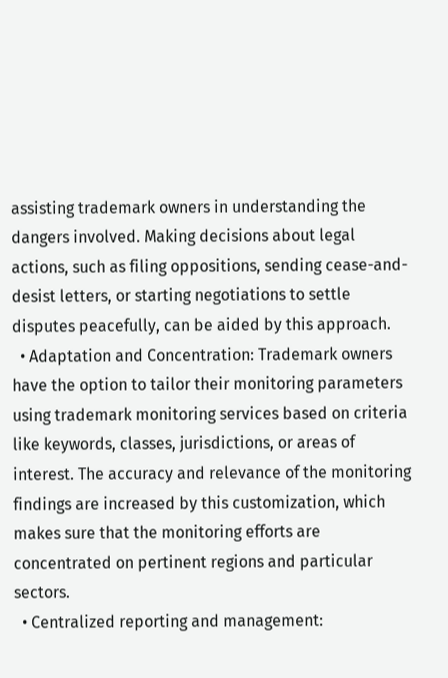assisting trademark owners in understanding the dangers involved. Making decisions about legal actions, such as filing oppositions, sending cease-and-desist letters, or starting negotiations to settle disputes peacefully, can be aided by this approach.
  • Adaptation and Concentration: Trademark owners have the option to tailor their monitoring parameters using trademark monitoring services based on criteria like keywords, classes, jurisdictions, or areas of interest. The accuracy and relevance of the monitoring findings are increased by this customization, which makes sure that the monitoring efforts are concentrated on pertinent regions and particular sectors.
  • Centralized reporting and management: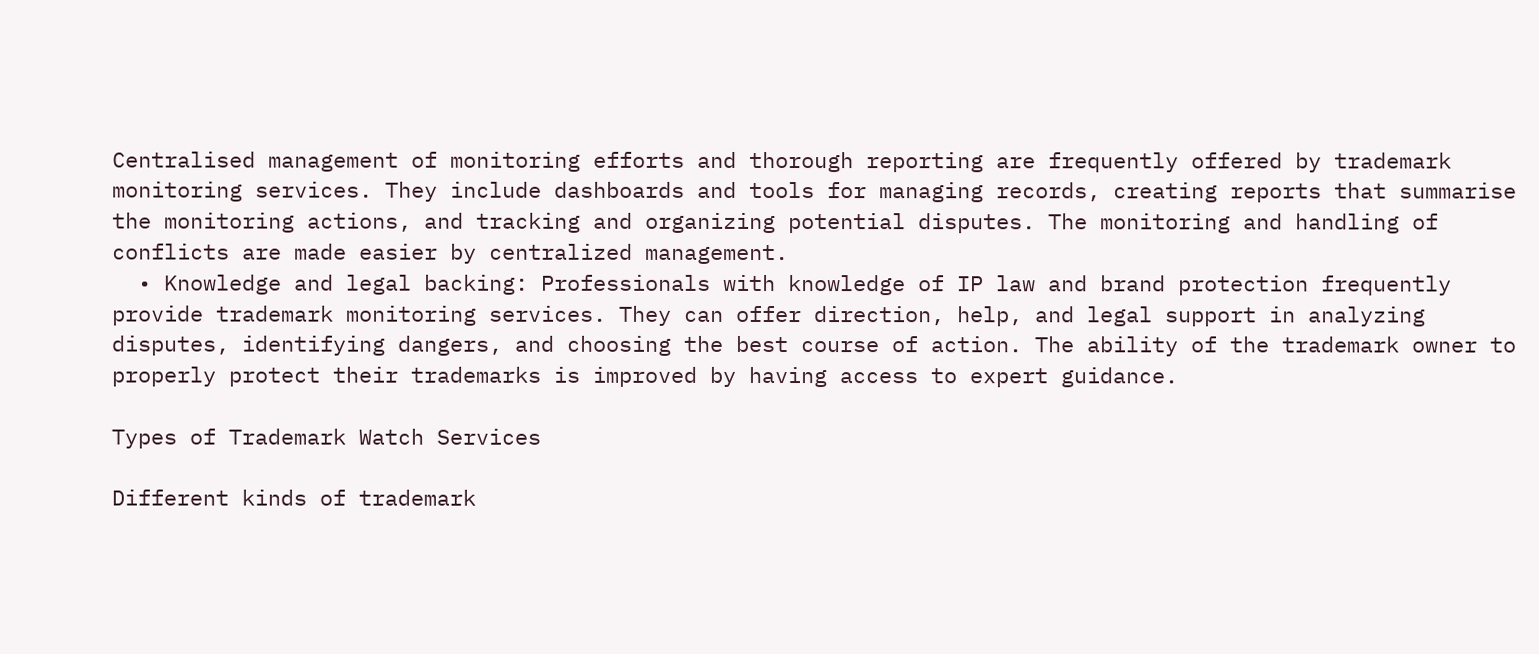Centralised management of monitoring efforts and thorough reporting are frequently offered by trademark monitoring services. They include dashboards and tools for managing records, creating reports that summarise the monitoring actions, and tracking and organizing potential disputes. The monitoring and handling of conflicts are made easier by centralized management.
  • Knowledge and legal backing: Professionals with knowledge of IP law and brand protection frequently provide trademark monitoring services. They can offer direction, help, and legal support in analyzing disputes, identifying dangers, and choosing the best course of action. The ability of the trademark owner to properly protect their trademarks is improved by having access to expert guidance.

Types of Trademark Watch Services

Different kinds of trademark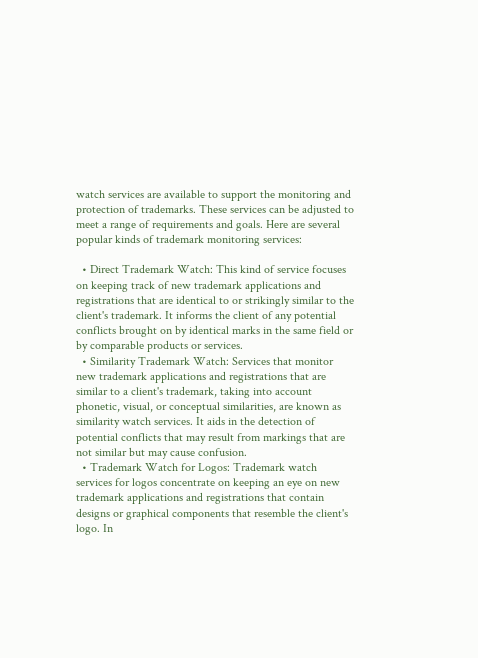watch services are available to support the monitoring and protection of trademarks. These services can be adjusted to meet a range of requirements and goals. Here are several popular kinds of trademark monitoring services:

  • Direct Trademark Watch: This kind of service focuses on keeping track of new trademark applications and registrations that are identical to or strikingly similar to the client's trademark. It informs the client of any potential conflicts brought on by identical marks in the same field or by comparable products or services.
  • Similarity Trademark Watch: Services that monitor new trademark applications and registrations that are similar to a client's trademark, taking into account phonetic, visual, or conceptual similarities, are known as similarity watch services. It aids in the detection of potential conflicts that may result from markings that are not similar but may cause confusion.
  • Trademark Watch for Logos: Trademark watch services for logos concentrate on keeping an eye on new trademark applications and registrations that contain designs or graphical components that resemble the client's logo. In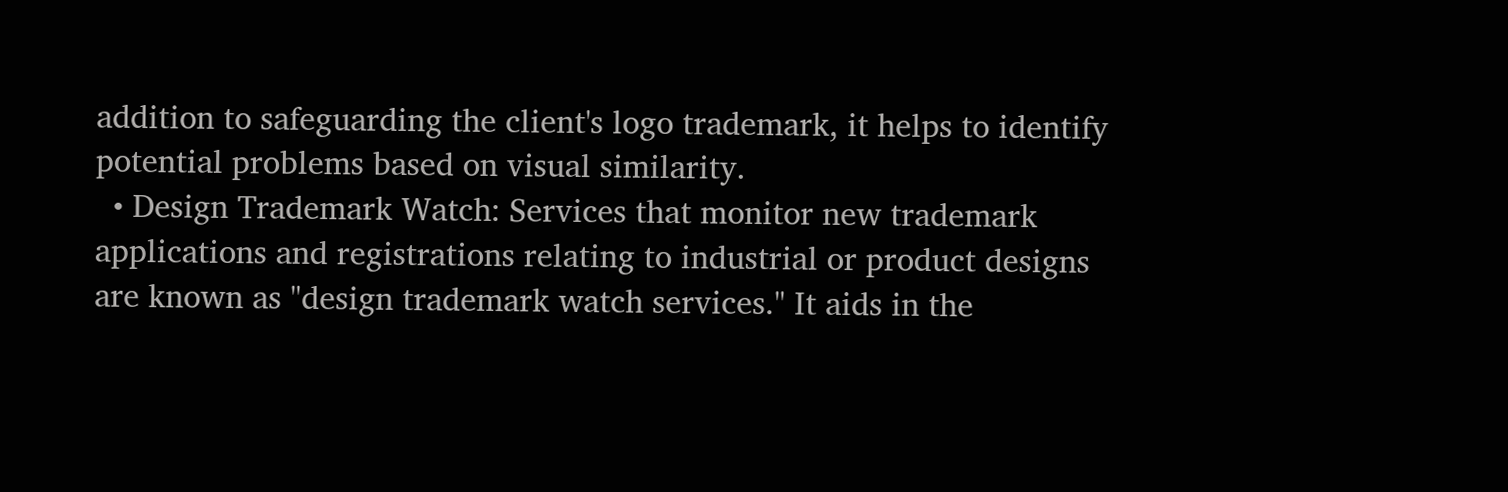addition to safeguarding the client's logo trademark, it helps to identify potential problems based on visual similarity.
  • Design Trademark Watch: Services that monitor new trademark applications and registrations relating to industrial or product designs are known as "design trademark watch services." It aids in the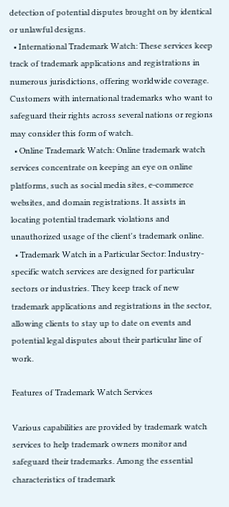detection of potential disputes brought on by identical or unlawful designs.
  • International Trademark Watch: These services keep track of trademark applications and registrations in numerous jurisdictions, offering worldwide coverage. Customers with international trademarks who want to safeguard their rights across several nations or regions may consider this form of watch.
  • Online Trademark Watch: Online trademark watch services concentrate on keeping an eye on online platforms, such as social media sites, e-commerce websites, and domain registrations. It assists in locating potential trademark violations and unauthorized usage of the client's trademark online.
  • Trademark Watch in a Particular Sector: Industry-specific watch services are designed for particular sectors or industries. They keep track of new trademark applications and registrations in the sector, allowing clients to stay up to date on events and potential legal disputes about their particular line of work.

Features of Trademark Watch Services

Various capabilities are provided by trademark watch services to help trademark owners monitor and safeguard their trademarks. Among the essential characteristics of trademark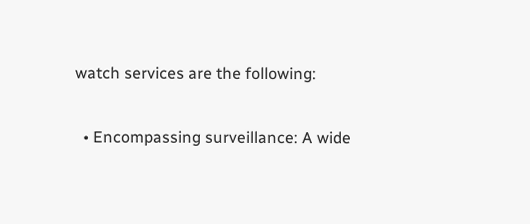watch services are the following:

  • Encompassing surveillance: A wide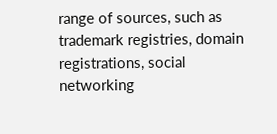range of sources, such as trademark registries, domain registrations, social networking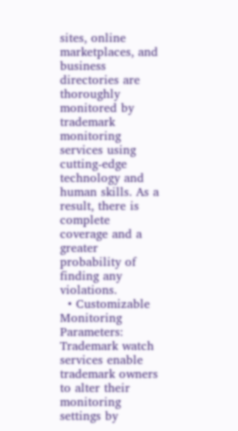sites, online marketplaces, and business directories are thoroughly monitored by trademark monitoring services using cutting-edge technology and human skills. As a result, there is complete coverage and a greater probability of finding any violations.
  • Customizable Monitoring Parameters: Trademark watch services enable trademark owners to alter their monitoring settings by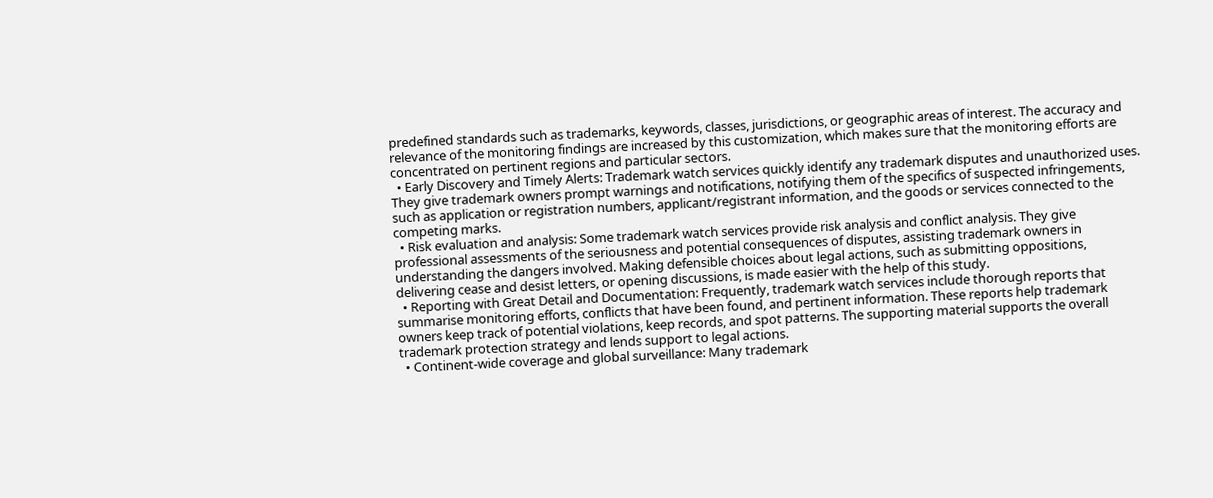predefined standards such as trademarks, keywords, classes, jurisdictions, or geographic areas of interest. The accuracy and relevance of the monitoring findings are increased by this customization, which makes sure that the monitoring efforts are concentrated on pertinent regions and particular sectors.
  • Early Discovery and Timely Alerts: Trademark watch services quickly identify any trademark disputes and unauthorized uses. They give trademark owners prompt warnings and notifications, notifying them of the specifics of suspected infringements, such as application or registration numbers, applicant/registrant information, and the goods or services connected to the competing marks.
  • Risk evaluation and analysis: Some trademark watch services provide risk analysis and conflict analysis. They give professional assessments of the seriousness and potential consequences of disputes, assisting trademark owners in understanding the dangers involved. Making defensible choices about legal actions, such as submitting oppositions, delivering cease and desist letters, or opening discussions, is made easier with the help of this study.
  • Reporting with Great Detail and Documentation: Frequently, trademark watch services include thorough reports that summarise monitoring efforts, conflicts that have been found, and pertinent information. These reports help trademark owners keep track of potential violations, keep records, and spot patterns. The supporting material supports the overall trademark protection strategy and lends support to legal actions.
  • Continent-wide coverage and global surveillance: Many trademark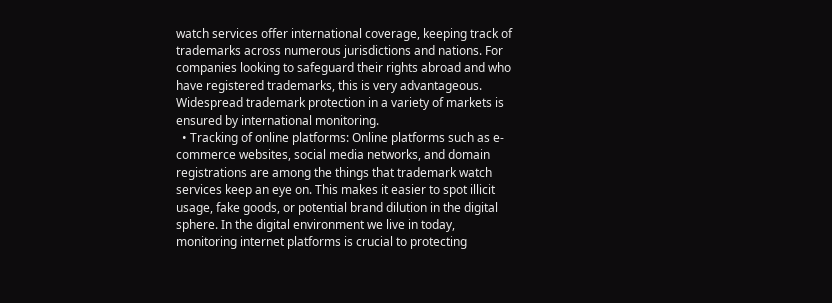watch services offer international coverage, keeping track of trademarks across numerous jurisdictions and nations. For companies looking to safeguard their rights abroad and who have registered trademarks, this is very advantageous. Widespread trademark protection in a variety of markets is ensured by international monitoring.
  • Tracking of online platforms: Online platforms such as e-commerce websites, social media networks, and domain registrations are among the things that trademark watch services keep an eye on. This makes it easier to spot illicit usage, fake goods, or potential brand dilution in the digital sphere. In the digital environment we live in today, monitoring internet platforms is crucial to protecting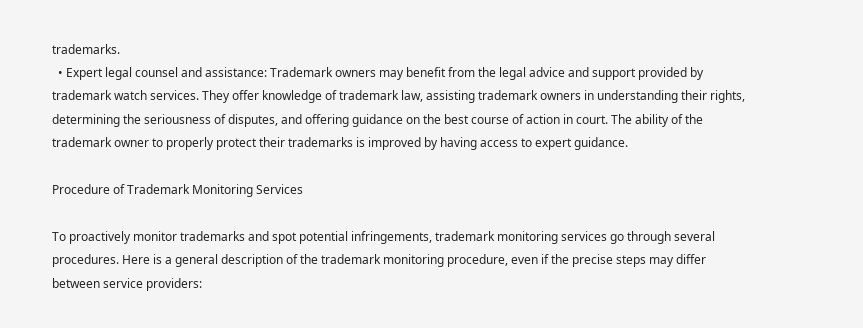trademarks.
  • Expert legal counsel and assistance: Trademark owners may benefit from the legal advice and support provided by trademark watch services. They offer knowledge of trademark law, assisting trademark owners in understanding their rights, determining the seriousness of disputes, and offering guidance on the best course of action in court. The ability of the trademark owner to properly protect their trademarks is improved by having access to expert guidance.

Procedure of Trademark Monitoring Services

To proactively monitor trademarks and spot potential infringements, trademark monitoring services go through several procedures. Here is a general description of the trademark monitoring procedure, even if the precise steps may differ between service providers: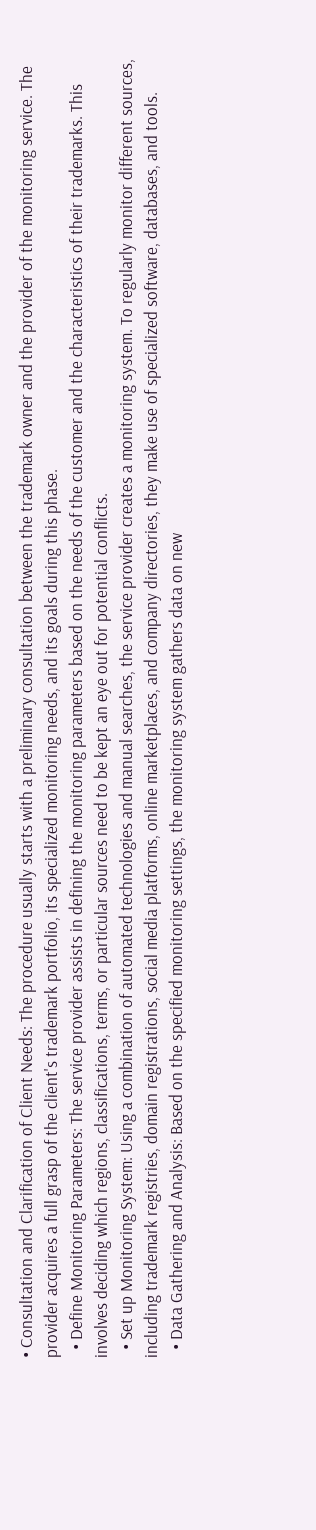• Consultation and Clarification of Client Needs: The procedure usually starts with a preliminary consultation between the trademark owner and the provider of the monitoring service. The provider acquires a full grasp of the client's trademark portfolio, its specialized monitoring needs, and its goals during this phase.
  • Define Monitoring Parameters: The service provider assists in defining the monitoring parameters based on the needs of the customer and the characteristics of their trademarks. This involves deciding which regions, classifications, terms, or particular sources need to be kept an eye out for potential conflicts.
  • Set up Monitoring System: Using a combination of automated technologies and manual searches, the service provider creates a monitoring system. To regularly monitor different sources, including trademark registries, domain registrations, social media platforms, online marketplaces, and company directories, they make use of specialized software, databases, and tools.
  • Data Gathering and Analysis: Based on the specified monitoring settings, the monitoring system gathers data on new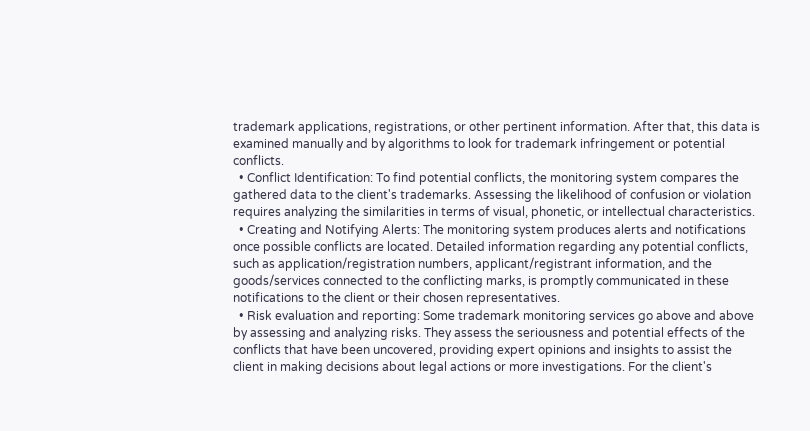trademark applications, registrations, or other pertinent information. After that, this data is examined manually and by algorithms to look for trademark infringement or potential conflicts.
  • Conflict Identification: To find potential conflicts, the monitoring system compares the gathered data to the client's trademarks. Assessing the likelihood of confusion or violation requires analyzing the similarities in terms of visual, phonetic, or intellectual characteristics.
  • Creating and Notifying Alerts: The monitoring system produces alerts and notifications once possible conflicts are located. Detailed information regarding any potential conflicts, such as application/registration numbers, applicant/registrant information, and the goods/services connected to the conflicting marks, is promptly communicated in these notifications to the client or their chosen representatives.
  • Risk evaluation and reporting: Some trademark monitoring services go above and above by assessing and analyzing risks. They assess the seriousness and potential effects of the conflicts that have been uncovered, providing expert opinions and insights to assist the client in making decisions about legal actions or more investigations. For the client's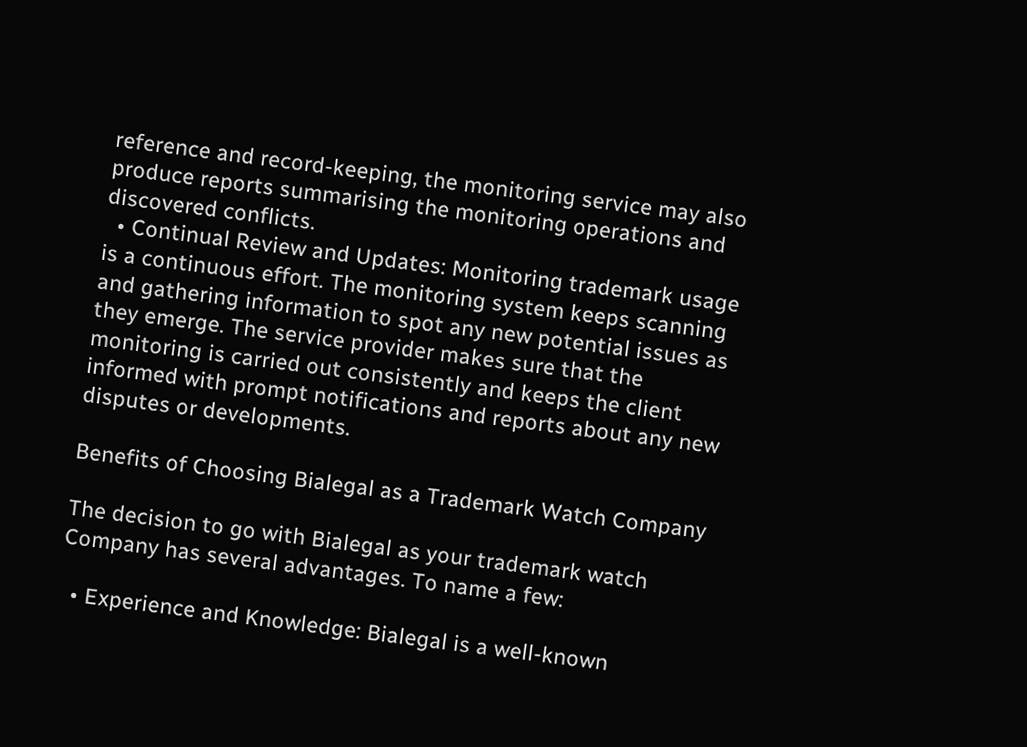reference and record-keeping, the monitoring service may also produce reports summarising the monitoring operations and discovered conflicts.
  • Continual Review and Updates: Monitoring trademark usage is a continuous effort. The monitoring system keeps scanning and gathering information to spot any new potential issues as they emerge. The service provider makes sure that the monitoring is carried out consistently and keeps the client informed with prompt notifications and reports about any new disputes or developments.

Benefits of Choosing Bialegal as a Trademark Watch Company

The decision to go with Bialegal as your trademark watch Company has several advantages. To name a few:

  • Experience and Knowledge: Bialegal is a well-known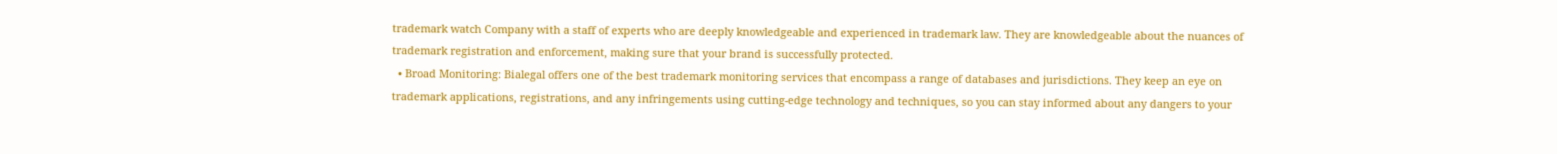trademark watch Company with a staff of experts who are deeply knowledgeable and experienced in trademark law. They are knowledgeable about the nuances of trademark registration and enforcement, making sure that your brand is successfully protected.
  • Broad Monitoring: Bialegal offers one of the best trademark monitoring services that encompass a range of databases and jurisdictions. They keep an eye on trademark applications, registrations, and any infringements using cutting-edge technology and techniques, so you can stay informed about any dangers to your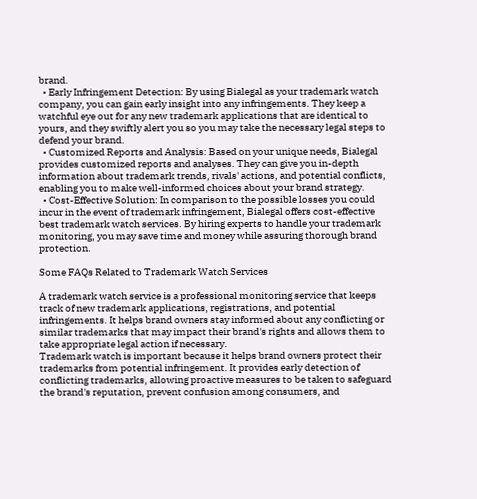brand.
  • Early Infringement Detection: By using Bialegal as your trademark watch company, you can gain early insight into any infringements. They keep a watchful eye out for any new trademark applications that are identical to yours, and they swiftly alert you so you may take the necessary legal steps to defend your brand.
  • Customized Reports and Analysis: Based on your unique needs, Bialegal provides customized reports and analyses. They can give you in-depth information about trademark trends, rivals' actions, and potential conflicts, enabling you to make well-informed choices about your brand strategy.
  • Cost-Effective Solution: In comparison to the possible losses you could incur in the event of trademark infringement, Bialegal offers cost-effective best trademark watch services. By hiring experts to handle your trademark monitoring, you may save time and money while assuring thorough brand protection.

Some FAQs Related to Trademark Watch Services

A trademark watch service is a professional monitoring service that keeps track of new trademark applications, registrations, and potential infringements. It helps brand owners stay informed about any conflicting or similar trademarks that may impact their brand's rights and allows them to take appropriate legal action if necessary.
Trademark watch is important because it helps brand owners protect their trademarks from potential infringement. It provides early detection of conflicting trademarks, allowing proactive measures to be taken to safeguard the brand's reputation, prevent confusion among consumers, and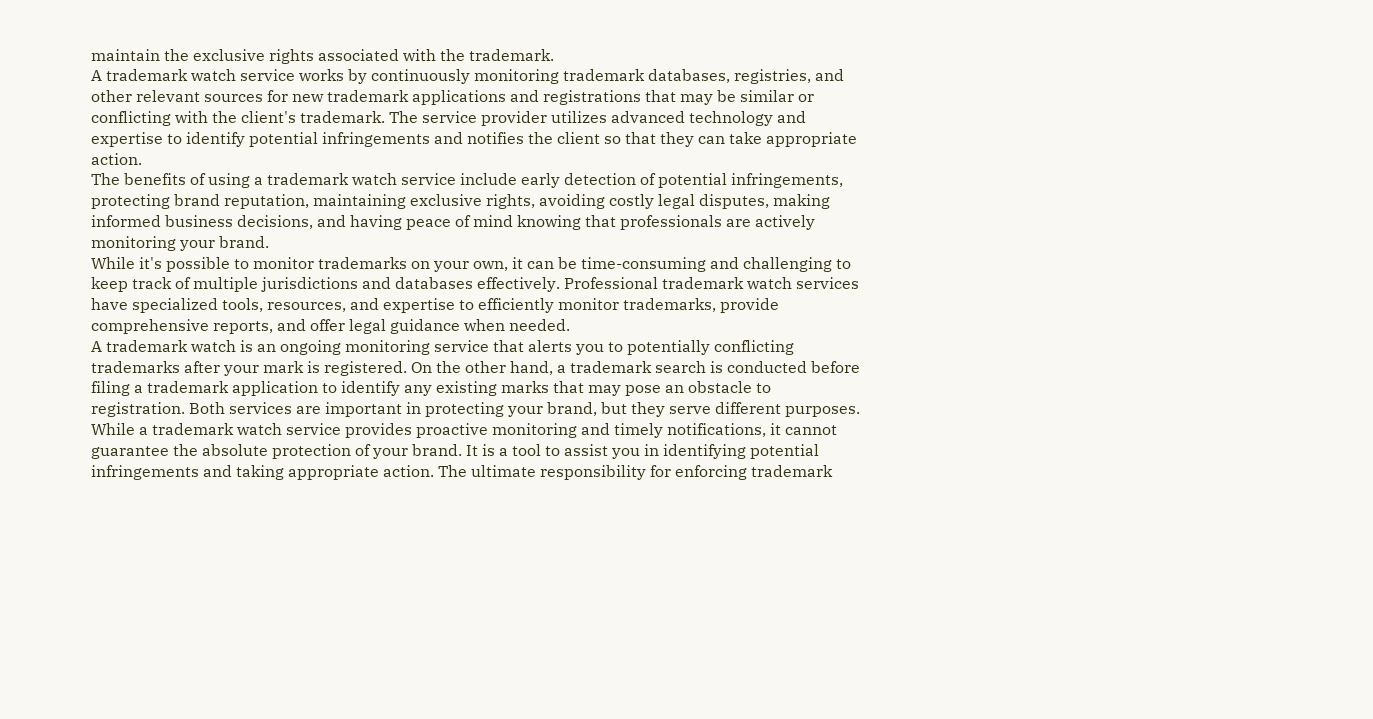maintain the exclusive rights associated with the trademark.
A trademark watch service works by continuously monitoring trademark databases, registries, and other relevant sources for new trademark applications and registrations that may be similar or conflicting with the client's trademark. The service provider utilizes advanced technology and expertise to identify potential infringements and notifies the client so that they can take appropriate action.
The benefits of using a trademark watch service include early detection of potential infringements, protecting brand reputation, maintaining exclusive rights, avoiding costly legal disputes, making informed business decisions, and having peace of mind knowing that professionals are actively monitoring your brand.
While it's possible to monitor trademarks on your own, it can be time-consuming and challenging to keep track of multiple jurisdictions and databases effectively. Professional trademark watch services have specialized tools, resources, and expertise to efficiently monitor trademarks, provide comprehensive reports, and offer legal guidance when needed.
A trademark watch is an ongoing monitoring service that alerts you to potentially conflicting trademarks after your mark is registered. On the other hand, a trademark search is conducted before filing a trademark application to identify any existing marks that may pose an obstacle to registration. Both services are important in protecting your brand, but they serve different purposes.
While a trademark watch service provides proactive monitoring and timely notifications, it cannot guarantee the absolute protection of your brand. It is a tool to assist you in identifying potential infringements and taking appropriate action. The ultimate responsibility for enforcing trademark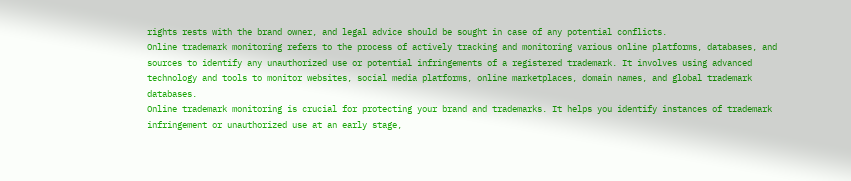rights rests with the brand owner, and legal advice should be sought in case of any potential conflicts.
Online trademark monitoring refers to the process of actively tracking and monitoring various online platforms, databases, and sources to identify any unauthorized use or potential infringements of a registered trademark. It involves using advanced technology and tools to monitor websites, social media platforms, online marketplaces, domain names, and global trademark databases.
Online trademark monitoring is crucial for protecting your brand and trademarks. It helps you identify instances of trademark infringement or unauthorized use at an early stage,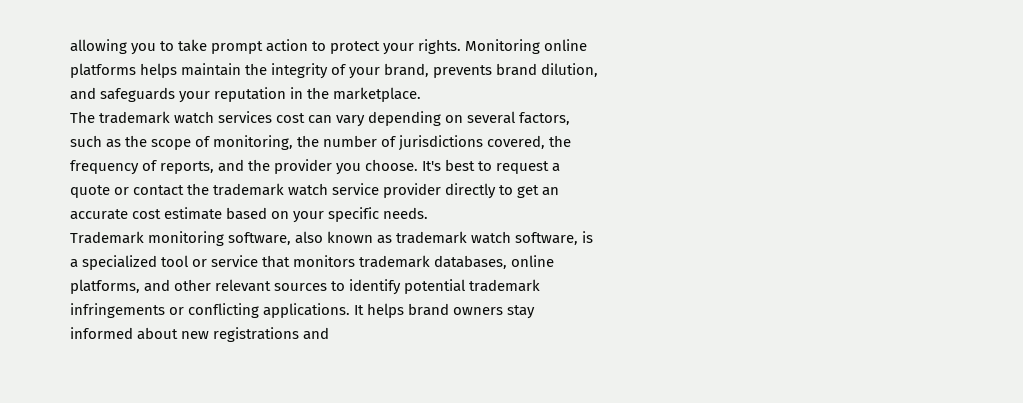allowing you to take prompt action to protect your rights. Monitoring online platforms helps maintain the integrity of your brand, prevents brand dilution, and safeguards your reputation in the marketplace.
The trademark watch services cost can vary depending on several factors, such as the scope of monitoring, the number of jurisdictions covered, the frequency of reports, and the provider you choose. It's best to request a quote or contact the trademark watch service provider directly to get an accurate cost estimate based on your specific needs.
Trademark monitoring software, also known as trademark watch software, is a specialized tool or service that monitors trademark databases, online platforms, and other relevant sources to identify potential trademark infringements or conflicting applications. It helps brand owners stay informed about new registrations and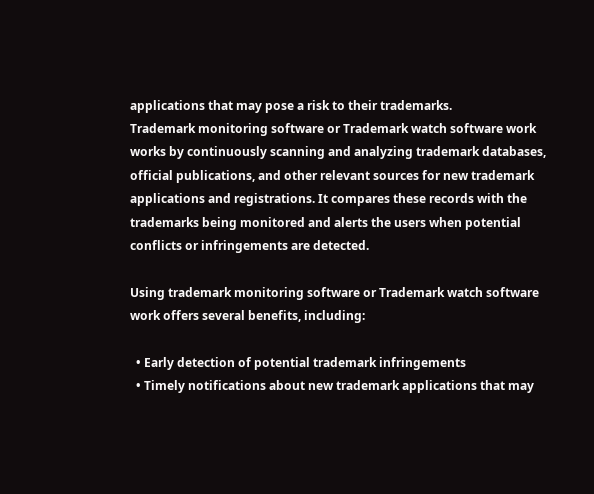applications that may pose a risk to their trademarks.
Trademark monitoring software or Trademark watch software work works by continuously scanning and analyzing trademark databases, official publications, and other relevant sources for new trademark applications and registrations. It compares these records with the trademarks being monitored and alerts the users when potential conflicts or infringements are detected.

Using trademark monitoring software or Trademark watch software work offers several benefits, including:

  • Early detection of potential trademark infringements
  • Timely notifications about new trademark applications that may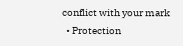conflict with your mark
  • Protection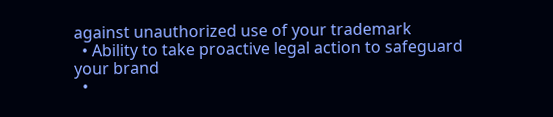against unauthorized use of your trademark
  • Ability to take proactive legal action to safeguard your brand
  •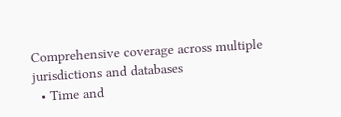Comprehensive coverage across multiple jurisdictions and databases
  • Time and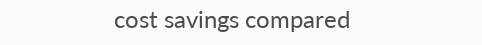cost savings compared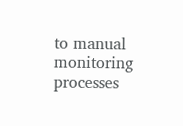to manual monitoring processes